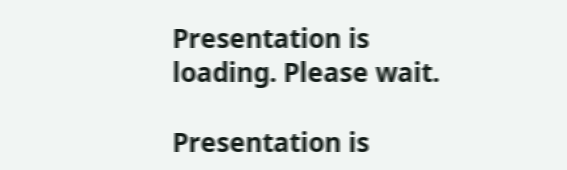Presentation is loading. Please wait.

Presentation is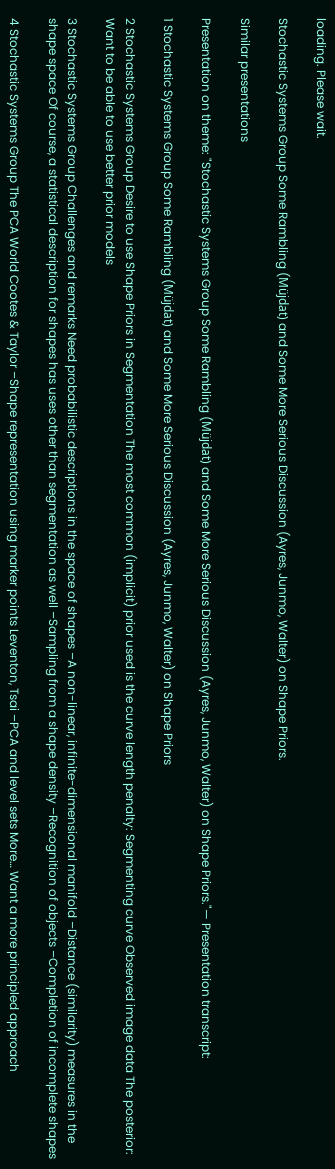loading. Please wait.

Stochastic Systems Group Some Rambling (Müjdat) and Some More Serious Discussion (Ayres, Junmo, Walter) on Shape Priors.

Similar presentations

Presentation on theme: "Stochastic Systems Group Some Rambling (Müjdat) and Some More Serious Discussion (Ayres, Junmo, Walter) on Shape Priors."— Presentation transcript:

1 Stochastic Systems Group Some Rambling (Müjdat) and Some More Serious Discussion (Ayres, Junmo, Walter) on Shape Priors

2 Stochastic Systems Group Desire to use Shape Priors in Segmentation The most common (implicit) prior used is the curve length penalty: Segmenting curve Observed image data The posterior: Want to be able to use better prior models

3 Stochastic Systems Group Challenges and remarks Need probabilistic descriptions in the space of shapes –A non-linear, infinite-dimensional manifold –Distance (similarity) measures in the shape space Of course, a statistical description for shapes has uses other than segmentation as well –Sampling from a shape density –Recognition of objects –Completion of incomplete shapes

4 Stochastic Systems Group The PCA World Cootes & Taylor –Shape representation using marker points Leventon, Tsai –PCA and level sets More… Want a more principled approach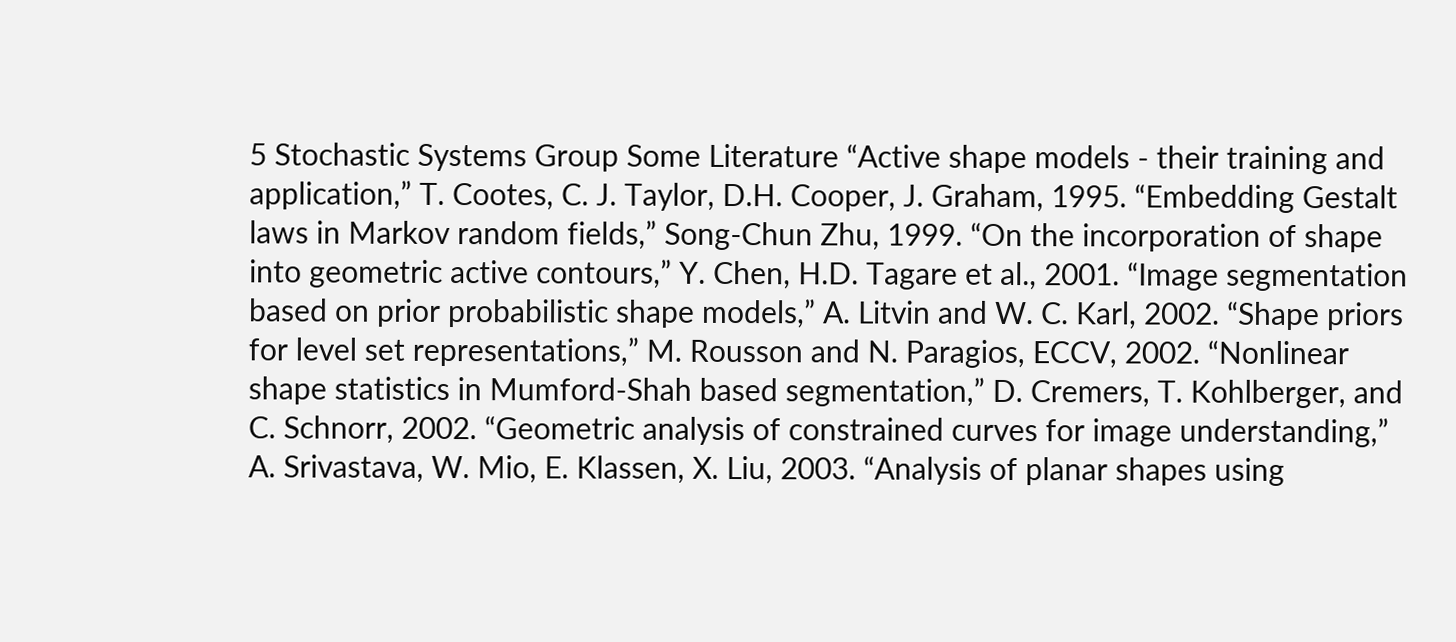5 Stochastic Systems Group Some Literature “Active shape models - their training and application,” T. Cootes, C. J. Taylor, D.H. Cooper, J. Graham, 1995. “Embedding Gestalt laws in Markov random fields,” Song-Chun Zhu, 1999. “On the incorporation of shape into geometric active contours,” Y. Chen, H.D. Tagare et al., 2001. “Image segmentation based on prior probabilistic shape models,” A. Litvin and W. C. Karl, 2002. “Shape priors for level set representations,” M. Rousson and N. Paragios, ECCV, 2002. “Nonlinear shape statistics in Mumford-Shah based segmentation,” D. Cremers, T. Kohlberger, and C. Schnorr, 2002. “Geometric analysis of constrained curves for image understanding,” A. Srivastava, W. Mio, E. Klassen, X. Liu, 2003. “Analysis of planar shapes using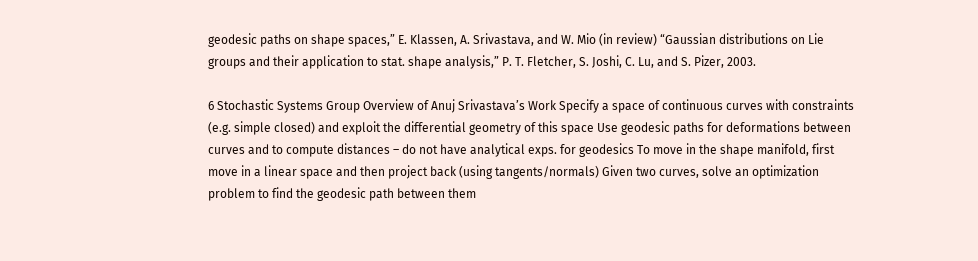geodesic paths on shape spaces,” E. Klassen, A. Srivastava, and W. Mio (in review) “Gaussian distributions on Lie groups and their application to stat. shape analysis,” P. T. Fletcher, S. Joshi, C. Lu, and S. Pizer, 2003.

6 Stochastic Systems Group Overview of Anuj Srivastava’s Work Specify a space of continuous curves with constraints (e.g. simple closed) and exploit the differential geometry of this space Use geodesic paths for deformations between curves and to compute distances – do not have analytical exps. for geodesics To move in the shape manifold, first move in a linear space and then project back (using tangents/normals) Given two curves, solve an optimization problem to find the geodesic path between them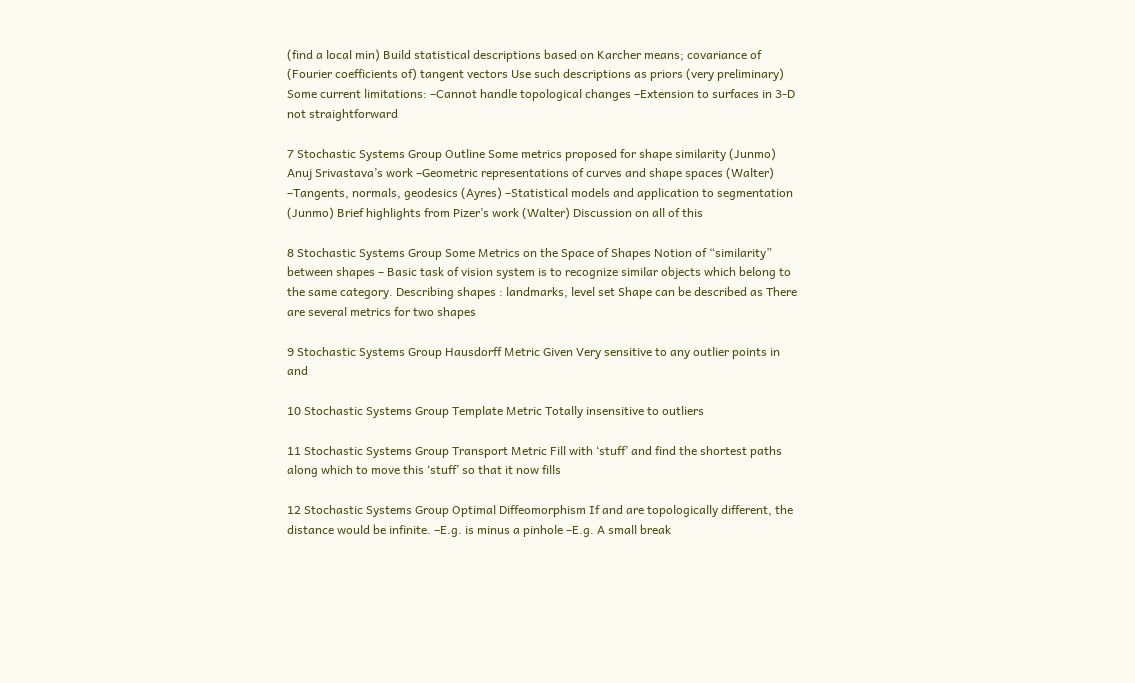(find a local min) Build statistical descriptions based on Karcher means; covariance of (Fourier coefficients of) tangent vectors Use such descriptions as priors (very preliminary) Some current limitations: –Cannot handle topological changes –Extension to surfaces in 3-D not straightforward

7 Stochastic Systems Group Outline Some metrics proposed for shape similarity (Junmo) Anuj Srivastava’s work –Geometric representations of curves and shape spaces (Walter) –Tangents, normals, geodesics (Ayres) –Statistical models and application to segmentation (Junmo) Brief highlights from Pizer’s work (Walter) Discussion on all of this

8 Stochastic Systems Group Some Metrics on the Space of Shapes Notion of “similarity” between shapes – Basic task of vision system is to recognize similar objects which belong to the same category. Describing shapes : landmarks, level set Shape can be described as There are several metrics for two shapes

9 Stochastic Systems Group Hausdorff Metric Given Very sensitive to any outlier points in and

10 Stochastic Systems Group Template Metric Totally insensitive to outliers

11 Stochastic Systems Group Transport Metric Fill with ‘stuff’ and find the shortest paths along which to move this ‘stuff’ so that it now fills

12 Stochastic Systems Group Optimal Diffeomorphism If and are topologically different, the distance would be infinite. –E.g. is minus a pinhole –E.g. A small break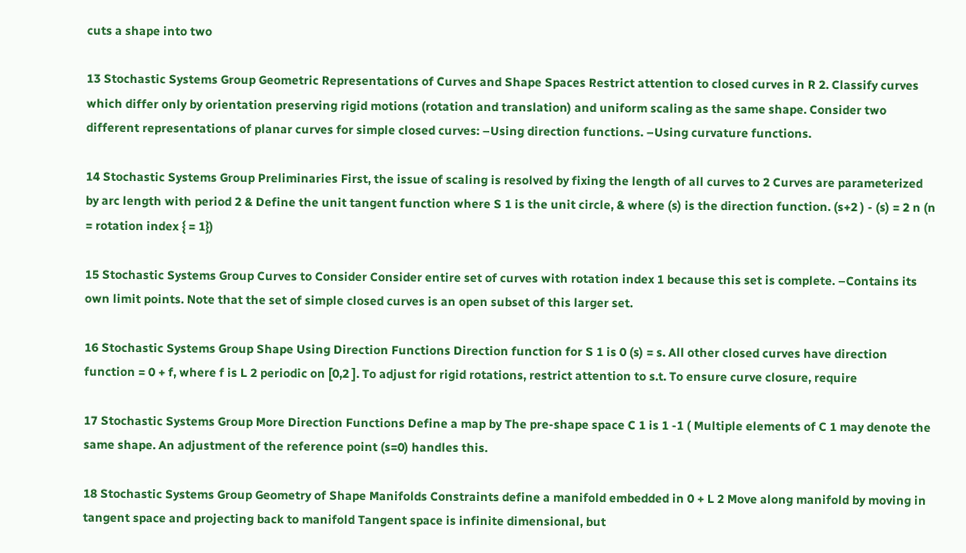cuts a shape into two

13 Stochastic Systems Group Geometric Representations of Curves and Shape Spaces Restrict attention to closed curves in R 2. Classify curves which differ only by orientation preserving rigid motions (rotation and translation) and uniform scaling as the same shape. Consider two different representations of planar curves for simple closed curves: –Using direction functions. –Using curvature functions.

14 Stochastic Systems Group Preliminaries First, the issue of scaling is resolved by fixing the length of all curves to 2 Curves are parameterized by arc length with period 2 & Define the unit tangent function where S 1 is the unit circle, & where (s) is the direction function. (s+2 ) - (s) = 2 n (n = rotation index { = 1})

15 Stochastic Systems Group Curves to Consider Consider entire set of curves with rotation index 1 because this set is complete. –Contains its own limit points. Note that the set of simple closed curves is an open subset of this larger set.

16 Stochastic Systems Group Shape Using Direction Functions Direction function for S 1 is 0 (s) = s. All other closed curves have direction function = 0 + f, where f is L 2 periodic on [0,2 ]. To adjust for rigid rotations, restrict attention to s.t. To ensure curve closure, require

17 Stochastic Systems Group More Direction Functions Define a map by The pre-shape space C 1 is 1 -1 ( Multiple elements of C 1 may denote the same shape. An adjustment of the reference point (s=0) handles this.

18 Stochastic Systems Group Geometry of Shape Manifolds Constraints define a manifold embedded in 0 + L 2 Move along manifold by moving in tangent space and projecting back to manifold Tangent space is infinite dimensional, but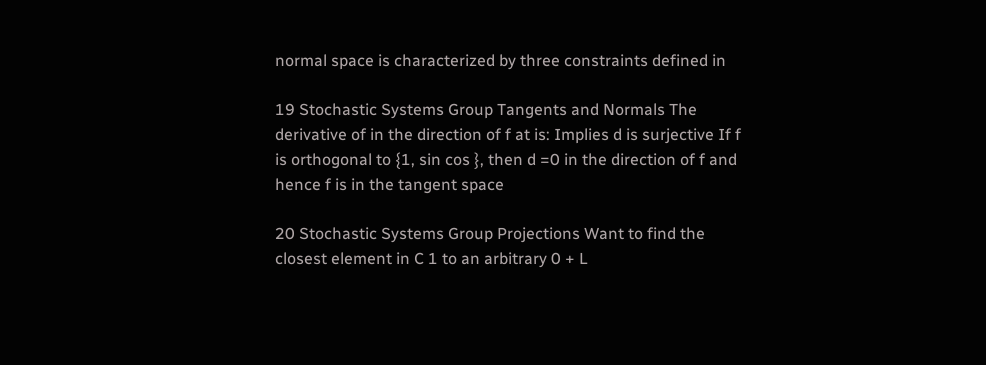normal space is characterized by three constraints defined in

19 Stochastic Systems Group Tangents and Normals The derivative of in the direction of f at is: Implies d is surjective If f is orthogonal to {1, sin cos }, then d =0 in the direction of f and hence f is in the tangent space

20 Stochastic Systems Group Projections Want to find the closest element in C 1 to an arbitrary 0 + L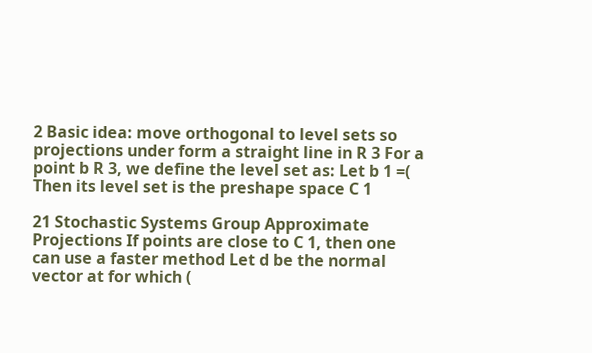2 Basic idea: move orthogonal to level sets so projections under form a straight line in R 3 For a point b R 3, we define the level set as: Let b 1 =( Then its level set is the preshape space C 1

21 Stochastic Systems Group Approximate Projections If points are close to C 1, then one can use a faster method Let d be the normal vector at for which (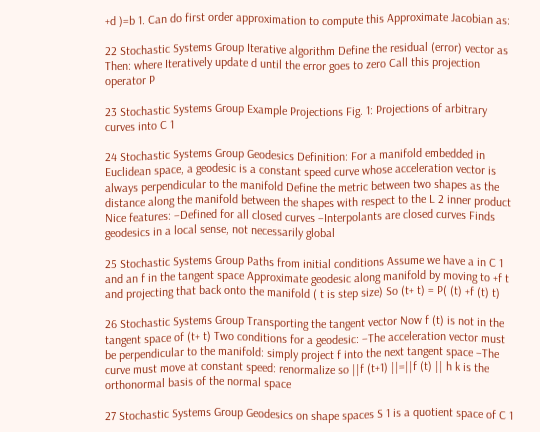+d )=b 1. Can do first order approximation to compute this Approximate Jacobian as:

22 Stochastic Systems Group Iterative algorithm Define the residual (error) vector as Then: where Iteratively update d until the error goes to zero Call this projection operator P

23 Stochastic Systems Group Example Projections Fig. 1: Projections of arbitrary curves into C 1

24 Stochastic Systems Group Geodesics Definition: For a manifold embedded in Euclidean space, a geodesic is a constant speed curve whose acceleration vector is always perpendicular to the manifold Define the metric between two shapes as the distance along the manifold between the shapes with respect to the L 2 inner product Nice features: –Defined for all closed curves –Interpolants are closed curves Finds geodesics in a local sense, not necessarily global

25 Stochastic Systems Group Paths from initial conditions Assume we have a in C 1 and an f in the tangent space Approximate geodesic along manifold by moving to +f t and projecting that back onto the manifold ( t is step size) So (t+ t) = P( (t) +f (t) t)

26 Stochastic Systems Group Transporting the tangent vector Now f (t) is not in the tangent space of (t+ t) Two conditions for a geodesic: –The acceleration vector must be perpendicular to the manifold: simply project f into the next tangent space –The curve must move at constant speed: renormalize so ||f (t+1) ||=||f (t) || h k is the orthonormal basis of the normal space

27 Stochastic Systems Group Geodesics on shape spaces S 1 is a quotient space of C 1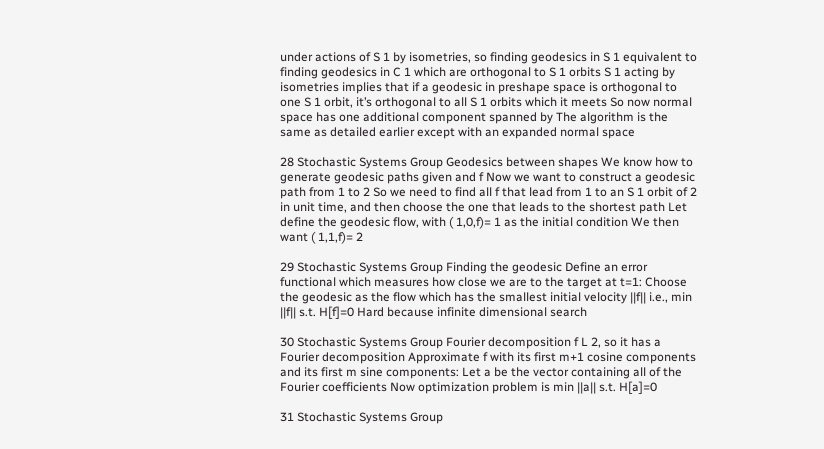under actions of S 1 by isometries, so finding geodesics in S 1 equivalent to finding geodesics in C 1 which are orthogonal to S 1 orbits S 1 acting by isometries implies that if a geodesic in preshape space is orthogonal to one S 1 orbit, it’s orthogonal to all S 1 orbits which it meets So now normal space has one additional component spanned by The algorithm is the same as detailed earlier except with an expanded normal space

28 Stochastic Systems Group Geodesics between shapes We know how to generate geodesic paths given and f Now we want to construct a geodesic path from 1 to 2 So we need to find all f that lead from 1 to an S 1 orbit of 2 in unit time, and then choose the one that leads to the shortest path Let define the geodesic flow, with ( 1,0,f)= 1 as the initial condition We then want ( 1,1,f)= 2

29 Stochastic Systems Group Finding the geodesic Define an error functional which measures how close we are to the target at t=1: Choose the geodesic as the flow which has the smallest initial velocity ||f|| i.e., min ||f|| s.t. H[f]=0 Hard because infinite dimensional search

30 Stochastic Systems Group Fourier decomposition f L 2, so it has a Fourier decomposition Approximate f with its first m+1 cosine components and its first m sine components: Let a be the vector containing all of the Fourier coefficients Now optimization problem is min ||a|| s.t. H[a]=0

31 Stochastic Systems Group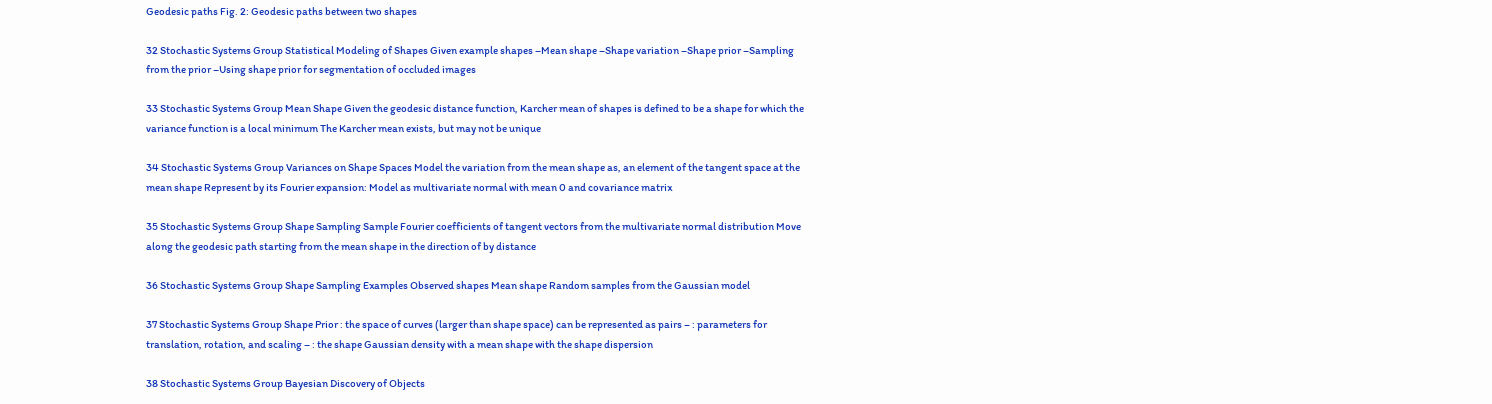Geodesic paths Fig. 2: Geodesic paths between two shapes

32 Stochastic Systems Group Statistical Modeling of Shapes Given example shapes –Mean shape –Shape variation –Shape prior –Sampling from the prior –Using shape prior for segmentation of occluded images

33 Stochastic Systems Group Mean Shape Given the geodesic distance function, Karcher mean of shapes is defined to be a shape for which the variance function is a local minimum The Karcher mean exists, but may not be unique

34 Stochastic Systems Group Variances on Shape Spaces Model the variation from the mean shape as, an element of the tangent space at the mean shape Represent by its Fourier expansion: Model as multivariate normal with mean 0 and covariance matrix

35 Stochastic Systems Group Shape Sampling Sample Fourier coefficients of tangent vectors from the multivariate normal distribution Move along the geodesic path starting from the mean shape in the direction of by distance

36 Stochastic Systems Group Shape Sampling Examples Observed shapes Mean shape Random samples from the Gaussian model

37 Stochastic Systems Group Shape Prior : the space of curves (larger than shape space) can be represented as pairs – : parameters for translation, rotation, and scaling – : the shape Gaussian density with a mean shape with the shape dispersion

38 Stochastic Systems Group Bayesian Discovery of Objects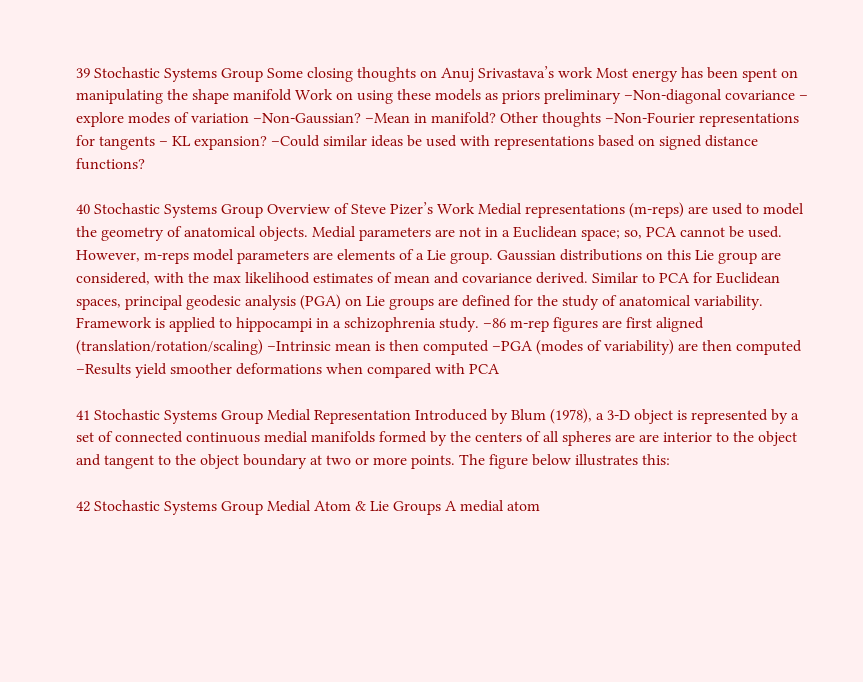39 Stochastic Systems Group Some closing thoughts on Anuj Srivastava’s work Most energy has been spent on manipulating the shape manifold Work on using these models as priors preliminary –Non-diagonal covariance – explore modes of variation –Non-Gaussian? –Mean in manifold? Other thoughts –Non-Fourier representations for tangents – KL expansion? –Could similar ideas be used with representations based on signed distance functions?

40 Stochastic Systems Group Overview of Steve Pizer’s Work Medial representations (m-reps) are used to model the geometry of anatomical objects. Medial parameters are not in a Euclidean space; so, PCA cannot be used. However, m-reps model parameters are elements of a Lie group. Gaussian distributions on this Lie group are considered, with the max likelihood estimates of mean and covariance derived. Similar to PCA for Euclidean spaces, principal geodesic analysis (PGA) on Lie groups are defined for the study of anatomical variability. Framework is applied to hippocampi in a schizophrenia study. –86 m-rep figures are first aligned (translation/rotation/scaling) –Intrinsic mean is then computed –PGA (modes of variability) are then computed –Results yield smoother deformations when compared with PCA

41 Stochastic Systems Group Medial Representation Introduced by Blum (1978), a 3-D object is represented by a set of connected continuous medial manifolds formed by the centers of all spheres are are interior to the object and tangent to the object boundary at two or more points. The figure below illustrates this:

42 Stochastic Systems Group Medial Atom & Lie Groups A medial atom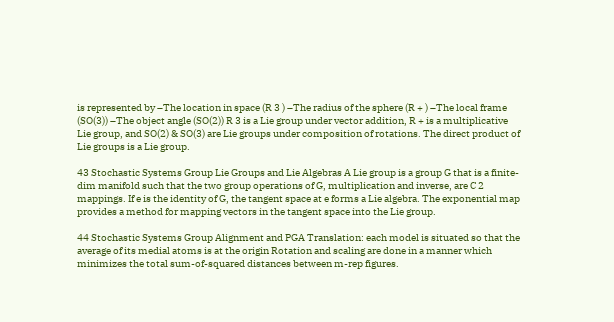is represented by –The location in space (R 3 ) –The radius of the sphere (R + ) –The local frame (SO(3)) –The object angle (SO(2)) R 3 is a Lie group under vector addition, R + is a multiplicative Lie group, and SO(2) & SO(3) are Lie groups under composition of rotations. The direct product of Lie groups is a Lie group.

43 Stochastic Systems Group Lie Groups and Lie Algebras A Lie group is a group G that is a finite-dim manifold such that the two group operations of G, multiplication and inverse, are C 2 mappings. If e is the identity of G, the tangent space at e forms a Lie algebra. The exponential map provides a method for mapping vectors in the tangent space into the Lie group.

44 Stochastic Systems Group Alignment and PGA Translation: each model is situated so that the average of its medial atoms is at the origin Rotation and scaling are done in a manner which minimizes the total sum-of-squared distances between m-rep figures.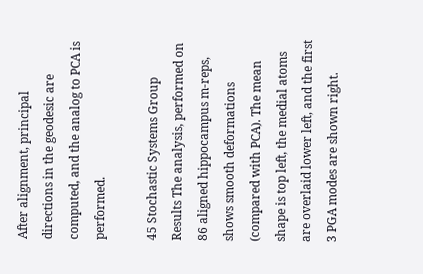After alignment, principal directions in the geodesic are computed, and the analog to PCA is performed.

45 Stochastic Systems Group Results The analysis, performed on 86 aligned hippocampus m-reps, shows smooth deformations (compared with PCA). The mean shape is top left, the medial atoms are overlaid lower left, and the first 3 PGA modes are shown right.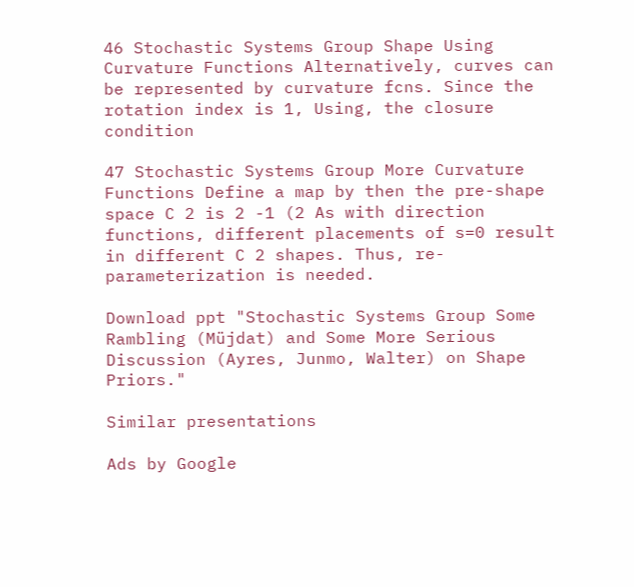46 Stochastic Systems Group Shape Using Curvature Functions Alternatively, curves can be represented by curvature fcns. Since the rotation index is 1, Using, the closure condition

47 Stochastic Systems Group More Curvature Functions Define a map by then the pre-shape space C 2 is 2 -1 (2 As with direction functions, different placements of s=0 result in different C 2 shapes. Thus, re-parameterization is needed.

Download ppt "Stochastic Systems Group Some Rambling (Müjdat) and Some More Serious Discussion (Ayres, Junmo, Walter) on Shape Priors."

Similar presentations

Ads by Google